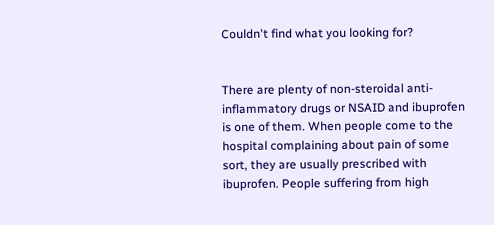Couldn't find what you looking for?


There are plenty of non-steroidal anti-inflammatory drugs or NSAID and ibuprofen is one of them. When people come to the hospital complaining about pain of some sort, they are usually prescribed with ibuprofen. People suffering from high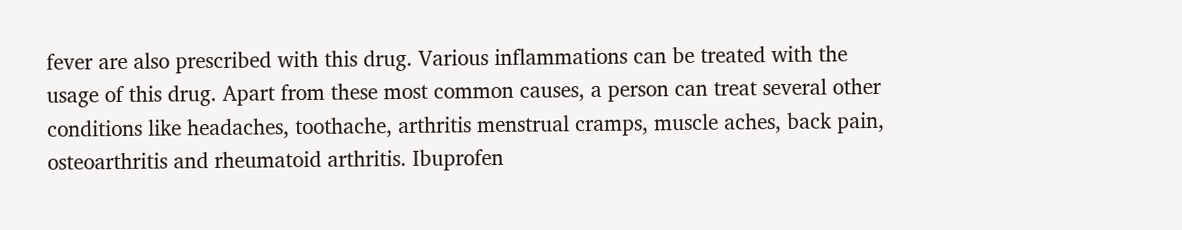fever are also prescribed with this drug. Various inflammations can be treated with the usage of this drug. Apart from these most common causes, a person can treat several other conditions like headaches, toothache, arthritis menstrual cramps, muscle aches, back pain, osteoarthritis and rheumatoid arthritis. Ibuprofen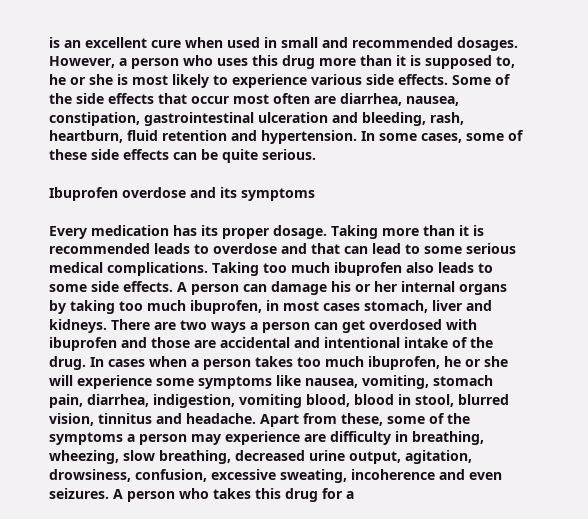is an excellent cure when used in small and recommended dosages. However, a person who uses this drug more than it is supposed to, he or she is most likely to experience various side effects. Some of the side effects that occur most often are diarrhea, nausea, constipation, gastrointestinal ulceration and bleeding, rash, heartburn, fluid retention and hypertension. In some cases, some of these side effects can be quite serious.

Ibuprofen overdose and its symptoms

Every medication has its proper dosage. Taking more than it is recommended leads to overdose and that can lead to some serious medical complications. Taking too much ibuprofen also leads to some side effects. A person can damage his or her internal organs by taking too much ibuprofen, in most cases stomach, liver and kidneys. There are two ways a person can get overdosed with ibuprofen and those are accidental and intentional intake of the drug. In cases when a person takes too much ibuprofen, he or she will experience some symptoms like nausea, vomiting, stomach pain, diarrhea, indigestion, vomiting blood, blood in stool, blurred vision, tinnitus and headache. Apart from these, some of the symptoms a person may experience are difficulty in breathing, wheezing, slow breathing, decreased urine output, agitation, drowsiness, confusion, excessive sweating, incoherence and even seizures. A person who takes this drug for a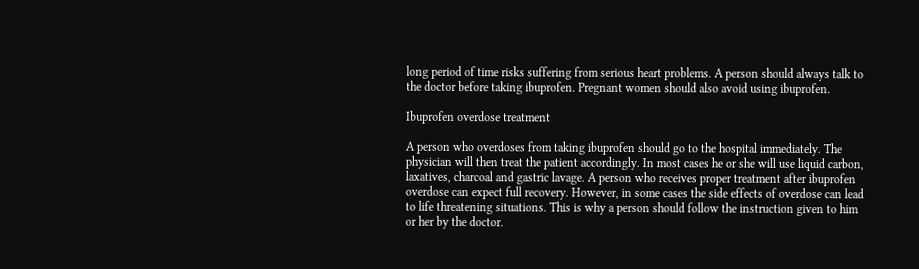long period of time risks suffering from serious heart problems. A person should always talk to the doctor before taking ibuprofen. Pregnant women should also avoid using ibuprofen.

Ibuprofen overdose treatment

A person who overdoses from taking ibuprofen should go to the hospital immediately. The physician will then treat the patient accordingly. In most cases he or she will use liquid carbon, laxatives, charcoal and gastric lavage. A person who receives proper treatment after ibuprofen overdose can expect full recovery. However, in some cases the side effects of overdose can lead to life threatening situations. This is why a person should follow the instruction given to him or her by the doctor.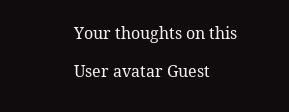Your thoughts on this

User avatar Guest